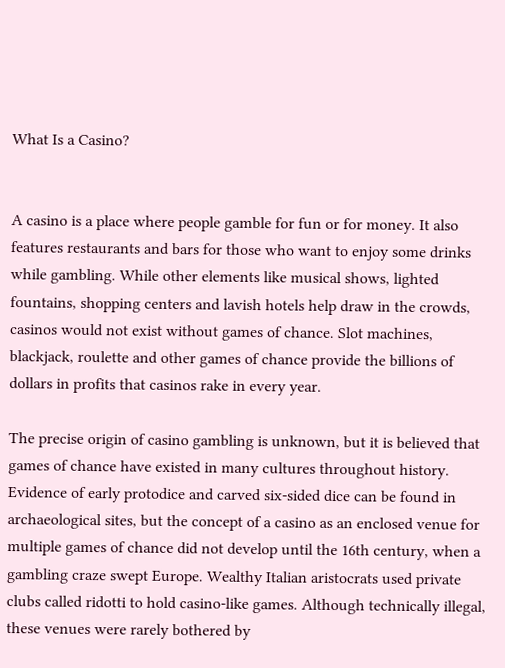What Is a Casino?


A casino is a place where people gamble for fun or for money. It also features restaurants and bars for those who want to enjoy some drinks while gambling. While other elements like musical shows, lighted fountains, shopping centers and lavish hotels help draw in the crowds, casinos would not exist without games of chance. Slot machines, blackjack, roulette and other games of chance provide the billions of dollars in profits that casinos rake in every year.

The precise origin of casino gambling is unknown, but it is believed that games of chance have existed in many cultures throughout history. Evidence of early protodice and carved six-sided dice can be found in archaeological sites, but the concept of a casino as an enclosed venue for multiple games of chance did not develop until the 16th century, when a gambling craze swept Europe. Wealthy Italian aristocrats used private clubs called ridotti to hold casino-like games. Although technically illegal, these venues were rarely bothered by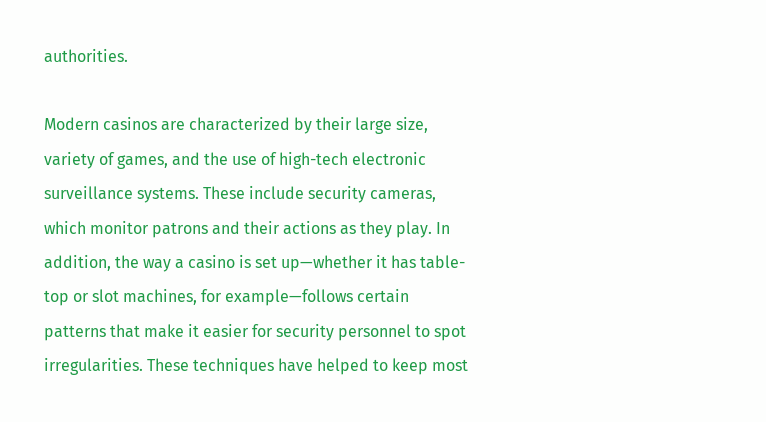authorities.

Modern casinos are characterized by their large size, variety of games, and the use of high-tech electronic surveillance systems. These include security cameras, which monitor patrons and their actions as they play. In addition, the way a casino is set up—whether it has table-top or slot machines, for example—follows certain patterns that make it easier for security personnel to spot irregularities. These techniques have helped to keep most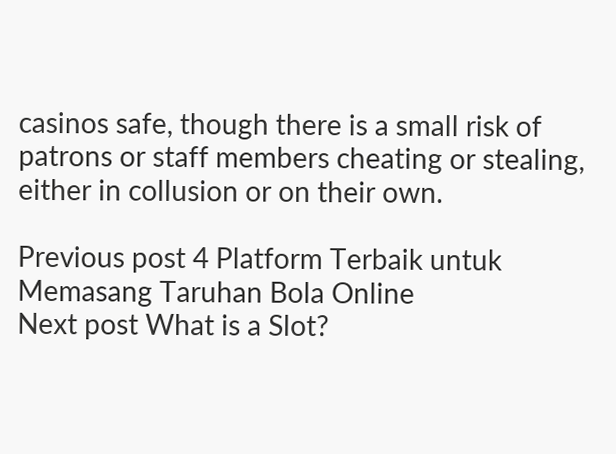casinos safe, though there is a small risk of patrons or staff members cheating or stealing, either in collusion or on their own.

Previous post 4 Platform Terbaik untuk Memasang Taruhan Bola Online
Next post What is a Slot?